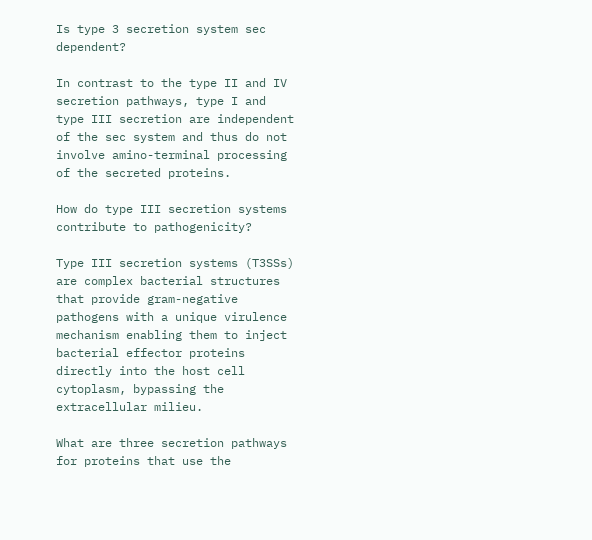Is type 3 secretion system sec dependent?

In contrast to the type II and IV secretion pathways, type I and type III secretion are independent of the sec system and thus do not involve amino-terminal processing of the secreted proteins.

How do type III secretion systems contribute to pathogenicity?

Type III secretion systems (T3SSs) are complex bacterial structures that provide gram-negative pathogens with a unique virulence mechanism enabling them to inject bacterial effector proteins directly into the host cell cytoplasm, bypassing the extracellular milieu.

What are three secretion pathways for proteins that use the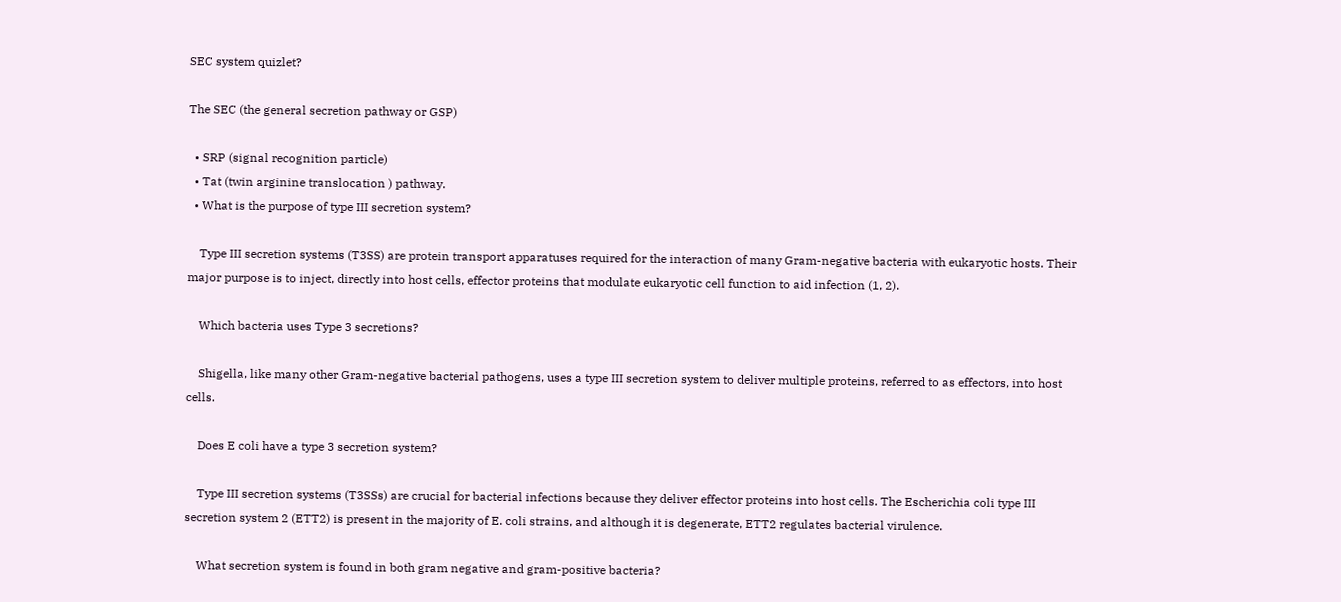SEC system quizlet?

The SEC (the general secretion pathway or GSP)

  • SRP (signal recognition particle)
  • Tat (twin arginine translocation ) pathway.
  • What is the purpose of type III secretion system?

    Type III secretion systems (T3SS) are protein transport apparatuses required for the interaction of many Gram-negative bacteria with eukaryotic hosts. Their major purpose is to inject, directly into host cells, effector proteins that modulate eukaryotic cell function to aid infection (1, 2).

    Which bacteria uses Type 3 secretions?

    Shigella, like many other Gram-negative bacterial pathogens, uses a type III secretion system to deliver multiple proteins, referred to as effectors, into host cells.

    Does E coli have a type 3 secretion system?

    Type III secretion systems (T3SSs) are crucial for bacterial infections because they deliver effector proteins into host cells. The Escherichia coli type III secretion system 2 (ETT2) is present in the majority of E. coli strains, and although it is degenerate, ETT2 regulates bacterial virulence.

    What secretion system is found in both gram negative and gram-positive bacteria?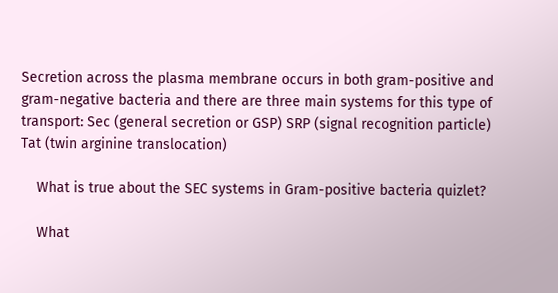Secretion across the plasma membrane occurs in both gram-positive and gram-negative bacteria and there are three main systems for this type of transport: Sec (general secretion or GSP) SRP (signal recognition particle) Tat (twin arginine translocation)

    What is true about the SEC systems in Gram-positive bacteria quizlet?

    What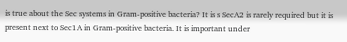is true about the Sec systems in Gram-positive bacteria? It is s SecA2 is rarely required but it is present next to Sec1A in Gram-positive bacteria. It is important under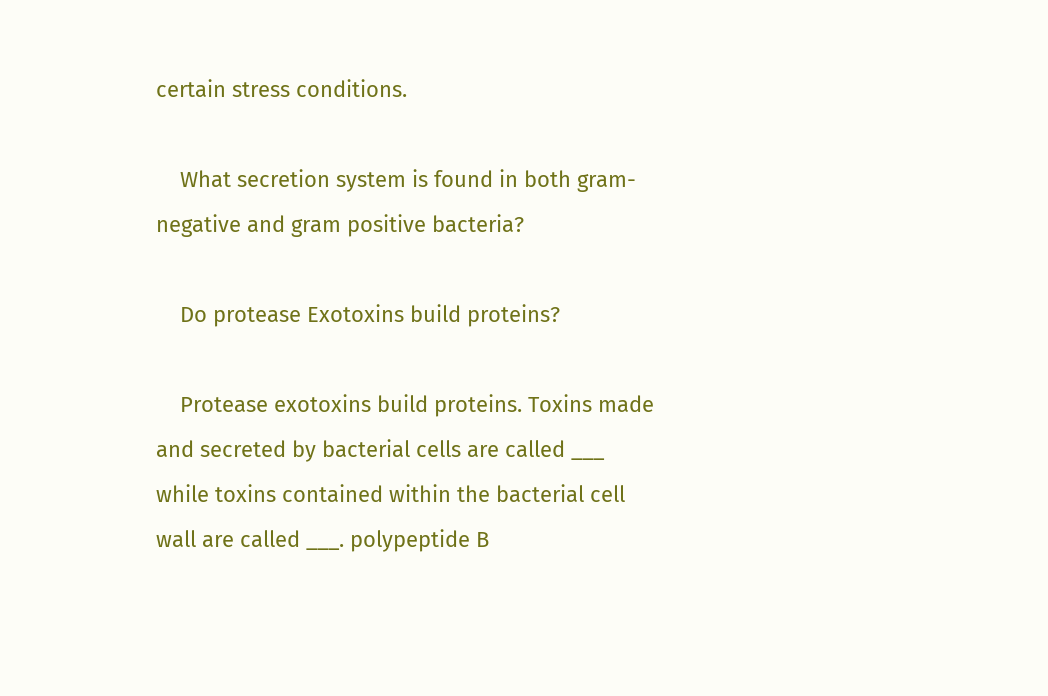certain stress conditions.

    What secretion system is found in both gram-negative and gram positive bacteria?

    Do protease Exotoxins build proteins?

    Protease exotoxins build proteins. Toxins made and secreted by bacterial cells are called ___ while toxins contained within the bacterial cell wall are called ___. polypeptide B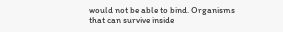would not be able to bind. Organisms that can survive inside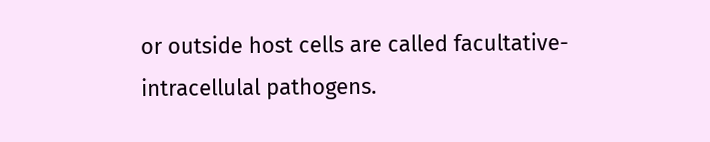or outside host cells are called facultative-intracellulal pathogens.